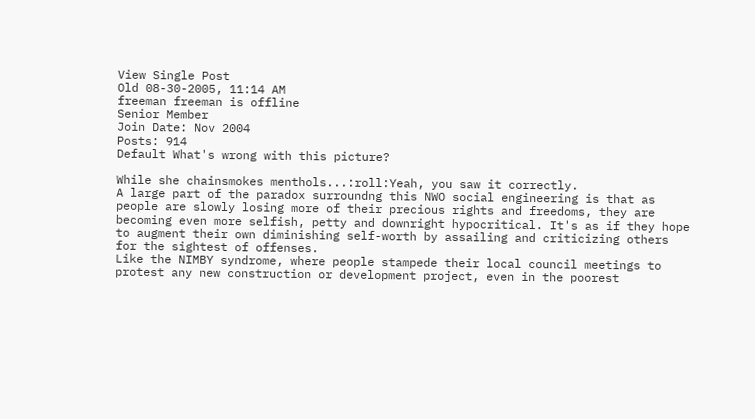View Single Post
Old 08-30-2005, 11:14 AM
freeman freeman is offline
Senior Member
Join Date: Nov 2004
Posts: 914
Default What's wrong with this picture?

While she chainsmokes menthols...:roll:Yeah, you saw it correctly.
A large part of the paradox surroundng this NWO social engineering is that as people are slowly losing more of their precious rights and freedoms, they are becoming even more selfish, petty and downright hypocritical. It's as if they hope to augment their own diminishing self-worth by assailing and criticizing others for the sightest of offenses.
Like the NIMBY syndrome, where people stampede their local council meetings to protest any new construction or development project, even in the poorest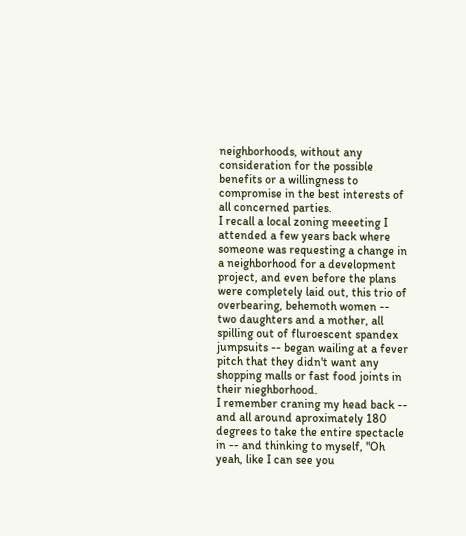neighborhoods, without any consideration for the possible benefits or a willingness to compromise in the best interests of all concerned parties.
I recall a local zoning meeeting I attended a few years back where someone was requesting a change in a neighborhood for a development project, and even before the plans were completely laid out, this trio of overbearing, behemoth women -- two daughters and a mother, all spilling out of fluroescent spandex jumpsuits -- began wailing at a fever pitch that they didn't want any shopping malls or fast food joints in their nieghborhood.
I remember craning my head back -- and all around aproximately 180 degrees to take the entire spectacle in -- and thinking to myself, "Oh yeah, like I can see you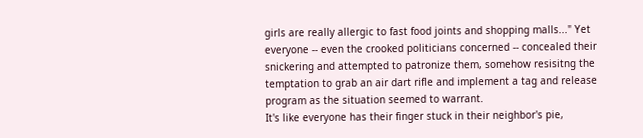girls are really allergic to fast food joints and shopping malls..." Yet everyone -- even the crooked politicians concerned -- concealed their snickering and attempted to patronize them, somehow resisitng the temptation to grab an air dart rifle and implement a tag and release program as the situation seemed to warrant.
It's like everyone has their finger stuck in their neighbor's pie,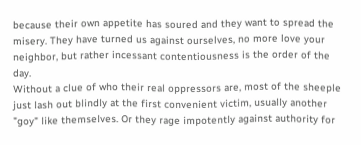because their own appetite has soured and they want to spread the misery. They have turned us against ourselves, no more love your neighbor, but rather incessant contentiousness is the order of the day.
Without a clue of who their real oppressors are, most of the sheeple just lash out blindly at the first convenient victim, usually another "goy" like themselves. Or they rage impotently against authority for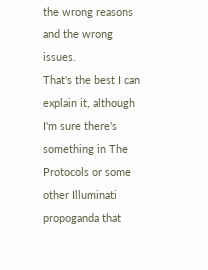the wrong reasons and the wrong issues.
That's the best I can explain it, although I'm sure there's something in The Protocols or some other Illuminati propoganda that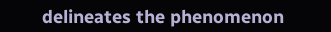delineates the phenomenon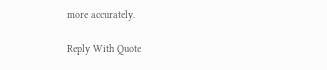more accurately.

Reply With Quote